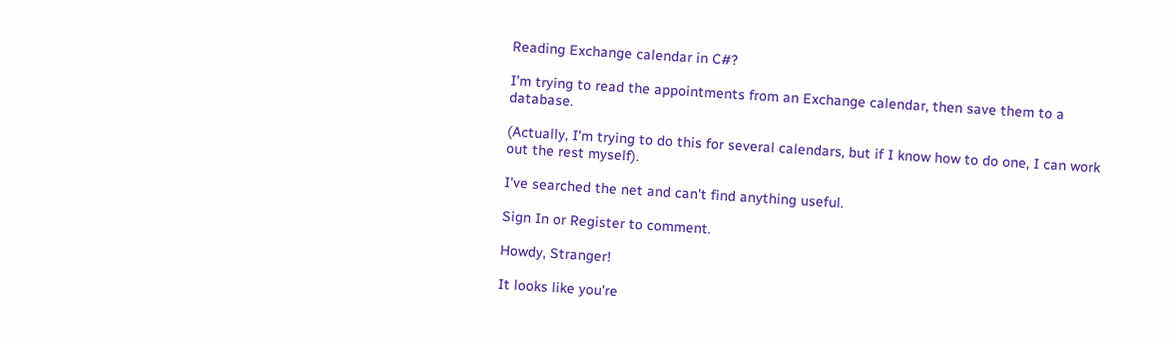Reading Exchange calendar in C#?

I'm trying to read the appointments from an Exchange calendar, then save them to a database.

(Actually, I'm trying to do this for several calendars, but if I know how to do one, I can work out the rest myself).

I've searched the net and can't find anything useful.

Sign In or Register to comment.

Howdy, Stranger!

It looks like you're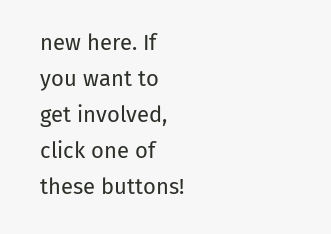new here. If you want to get involved, click one of these buttons!